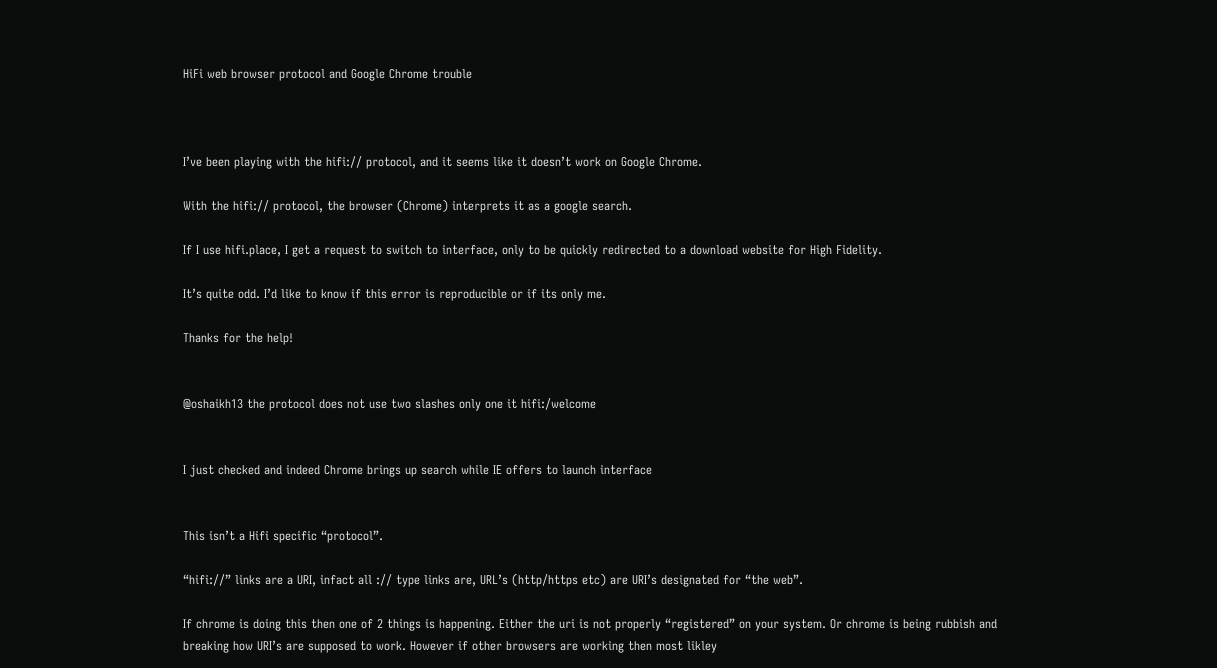HiFi web browser protocol and Google Chrome trouble



I’ve been playing with the hifi:// protocol, and it seems like it doesn’t work on Google Chrome.

With the hifi:// protocol, the browser (Chrome) interprets it as a google search.

If I use hifi.place, I get a request to switch to interface, only to be quickly redirected to a download website for High Fidelity.

It’s quite odd. I’d like to know if this error is reproducible or if its only me.

Thanks for the help!


@oshaikh13 the protocol does not use two slashes only one it hifi:/welcome


I just checked and indeed Chrome brings up search while IE offers to launch interface


This isn’t a Hifi specific “protocol”.

“hifi://” links are a URI, infact all :// type links are, URL’s (http/https etc) are URI’s designated for “the web”.

If chrome is doing this then one of 2 things is happening. Either the uri is not properly “registered” on your system. Or chrome is being rubbish and breaking how URI’s are supposed to work. However if other browsers are working then most likley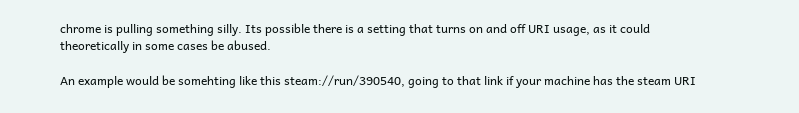chrome is pulling something silly. Its possible there is a setting that turns on and off URI usage, as it could theoretically in some cases be abused.

An example would be somehting like this steam://run/390540, going to that link if your machine has the steam URI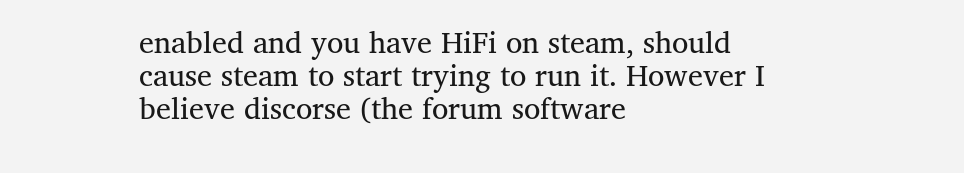enabled and you have HiFi on steam, should cause steam to start trying to run it. However I believe discorse (the forum software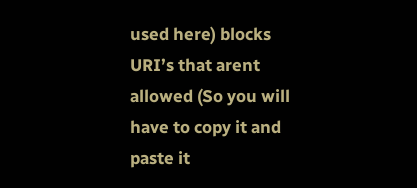used here) blocks URI’s that arent allowed (So you will have to copy it and paste it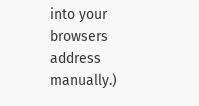into your browsers address manually.)